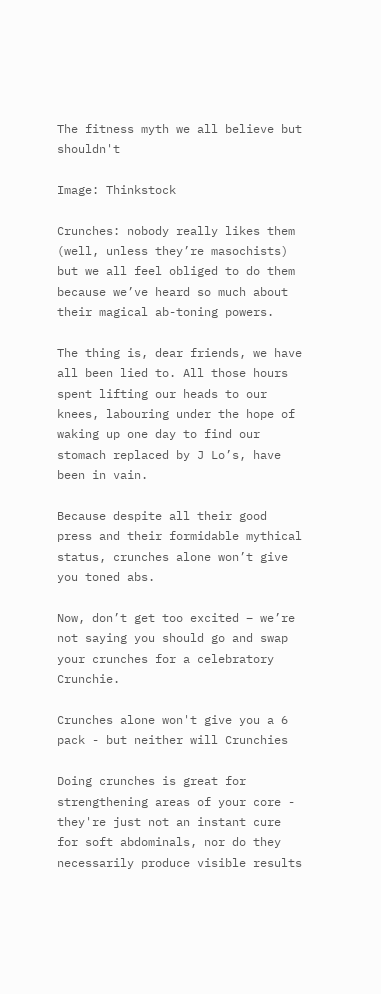The fitness myth we all believe but shouldn't

Image: Thinkstock

Crunches: nobody really likes them (well, unless they’re masochists) but we all feel obliged to do them because we’ve heard so much about their magical ab-toning powers.

The thing is, dear friends, we have all been lied to. All those hours spent lifting our heads to our knees, labouring under the hope of waking up one day to find our stomach replaced by J Lo’s, have been in vain.

Because despite all their good press and their formidable mythical status, crunches alone won’t give you toned abs.

Now, don’t get too excited – we’re not saying you should go and swap your crunches for a celebratory Crunchie.

Crunches alone won't give you a 6 pack - but neither will Crunchies

Doing crunches is great for strengthening areas of your core - they're just not an instant cure for soft abdominals, nor do they necessarily produce visible results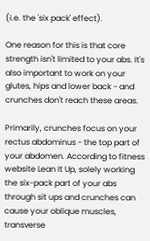(i.e. the 'six pack' effect).

One reason for this is that core strength isn't limited to your abs. It's also important to work on your glutes, hips and lower back - and crunches don't reach these areas.

Primarily, crunches focus on your rectus abdominus - the top part of your abdomen. According to fitness website Lean It Up, solely working the six-pack part of your abs through sit ups and crunches can cause your oblique muscles, transverse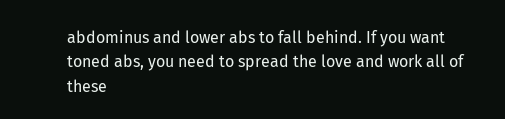abdominus and lower abs to fall behind. If you want toned abs, you need to spread the love and work all of these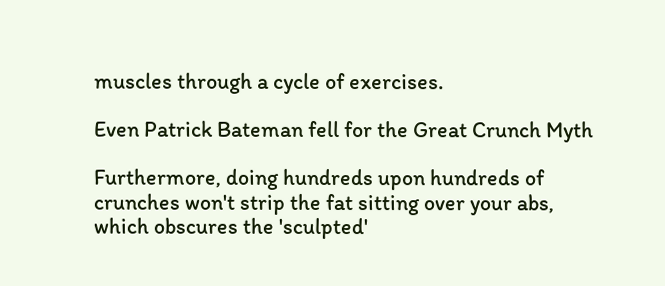muscles through a cycle of exercises.

Even Patrick Bateman fell for the Great Crunch Myth

Furthermore, doing hundreds upon hundreds of crunches won't strip the fat sitting over your abs, which obscures the 'sculpted'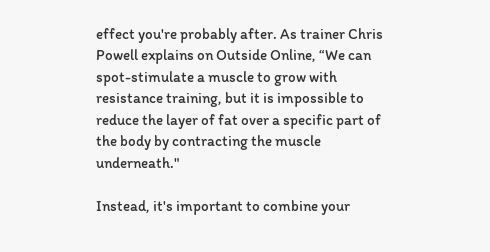effect you're probably after. As trainer Chris Powell explains on Outside Online, “We can spot-stimulate a muscle to grow with resistance training, but it is impossible to reduce the layer of fat over a specific part of the body by contracting the muscle underneath."

Instead, it's important to combine your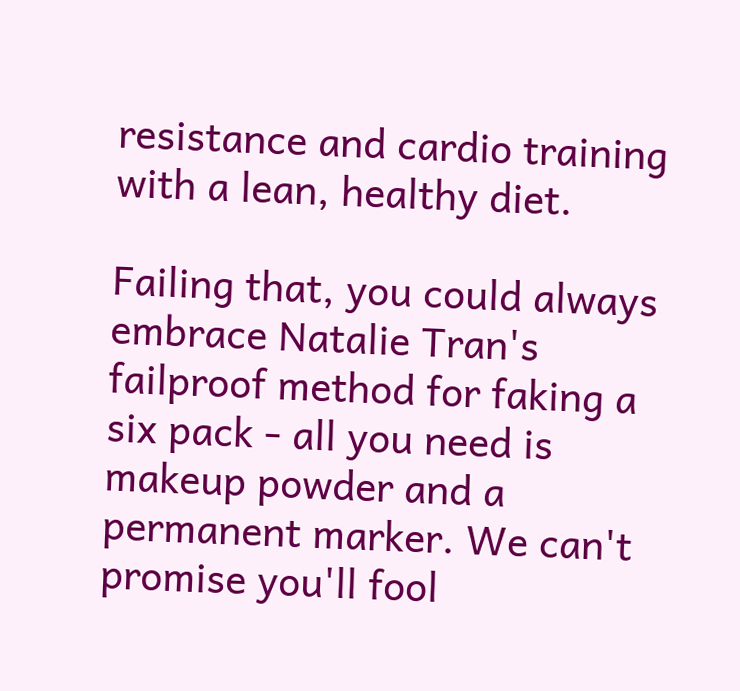resistance and cardio training with a lean, healthy diet.

Failing that, you could always embrace Natalie Tran's failproof method for faking a six pack - all you need is makeup powder and a permanent marker. We can't promise you'll fool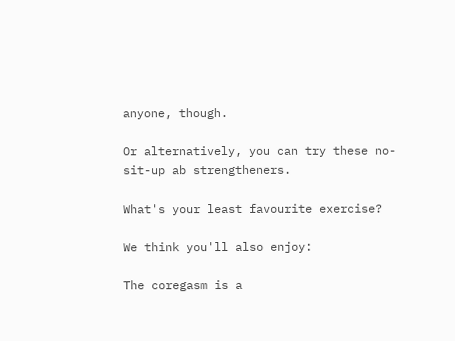anyone, though.

Or alternatively, you can try these no-sit-up ab strengtheners.

What's your least favourite exercise?

We think you'll also enjoy:

The coregasm is a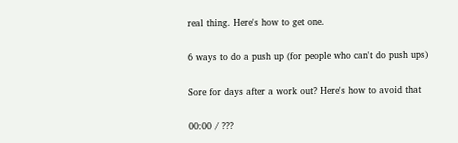real thing. Here's how to get one.

6 ways to do a push up (for people who can't do push ups)

Sore for days after a work out? Here's how to avoid that

00:00 / ???